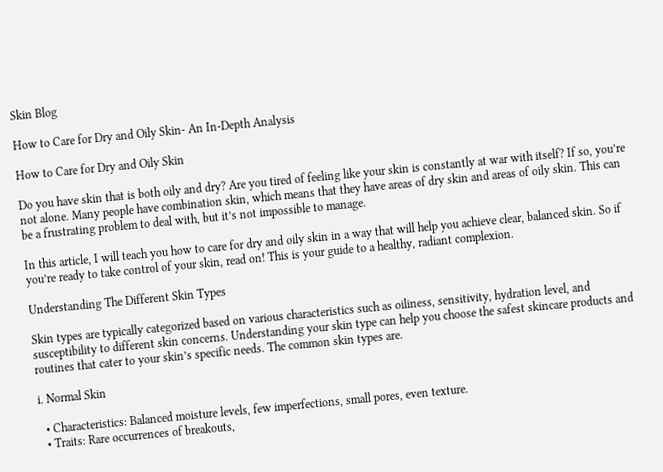Skin Blog

How to Care for Dry and Oily Skin- An In-Depth Analysis

How to Care for Dry and Oily Skin

Do you have skin that is both oily and dry? Are you tired of feeling like your skin is constantly at war with itself? If so, you’re not alone. Many people have combination skin, which means that they have areas of dry skin and areas of oily skin. This can be a frustrating problem to deal with, but it’s not impossible to manage.

In this article, I will teach you how to care for dry and oily skin in a way that will help you achieve clear, balanced skin. So if you’re ready to take control of your skin, read on! This is your guide to a healthy, radiant complexion.

Understanding The Different Skin Types

Skin types are typically categorized based on various characteristics such as oiliness, sensitivity, hydration level, and susceptibility to different skin concerns. Understanding your skin type can help you choose the safest skincare products and routines that cater to your skin’s specific needs. The common skin types are.

i. Normal Skin

  • Characteristics: Balanced moisture levels, few imperfections, small pores, even texture.
  • Traits: Rare occurrences of breakouts,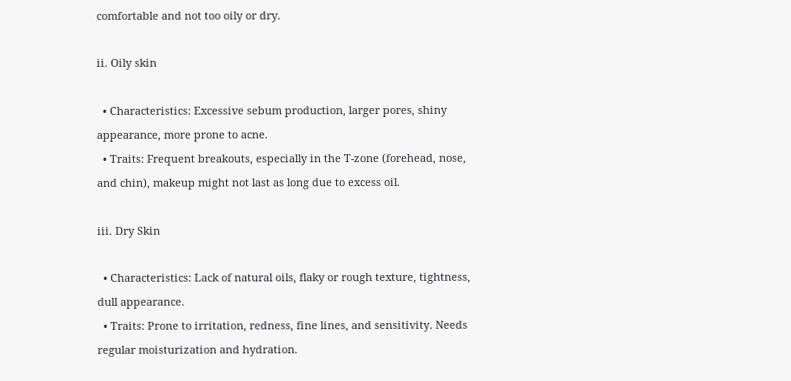comfortable and not too oily or dry.

ii. Oily skin

  • Characteristics: Excessive sebum production, larger pores, shiny appearance, more prone to acne.
  • Traits: Frequent breakouts, especially in the T-zone (forehead, nose, and chin), makeup might not last as long due to excess oil.

iii. Dry Skin

  • Characteristics: Lack of natural oils, flaky or rough texture, tightness, dull appearance.
  • Traits: Prone to irritation, redness, fine lines, and sensitivity. Needs regular moisturization and hydration.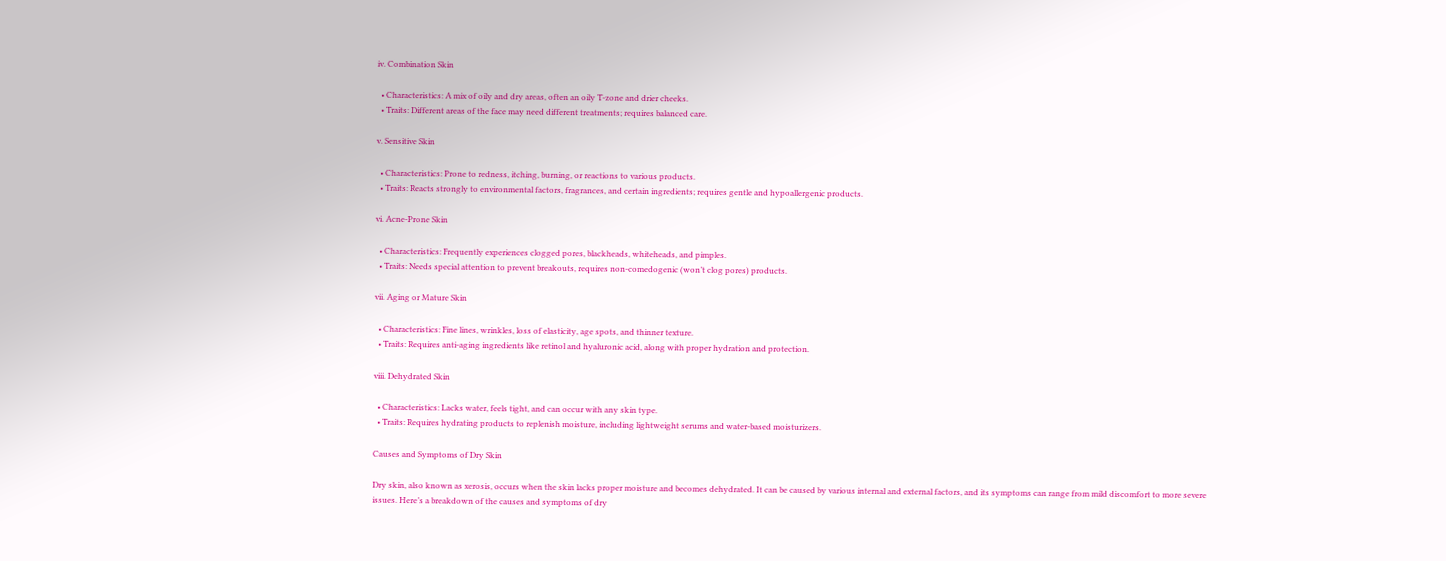iv. Combination Skin

  • Characteristics: A mix of oily and dry areas, often an oily T-zone and drier cheeks.
  • Traits: Different areas of the face may need different treatments; requires balanced care.

v. Sensitive Skin

  • Characteristics: Prone to redness, itching, burning, or reactions to various products.
  • Traits: Reacts strongly to environmental factors, fragrances, and certain ingredients; requires gentle and hypoallergenic products.

vi. Acne-Prone Skin

  • Characteristics: Frequently experiences clogged pores, blackheads, whiteheads, and pimples.
  • Traits: Needs special attention to prevent breakouts, requires non-comedogenic (won’t clog pores) products.

vii. Aging or Mature Skin

  • Characteristics: Fine lines, wrinkles, loss of elasticity, age spots, and thinner texture.
  • Traits: Requires anti-aging ingredients like retinol and hyaluronic acid, along with proper hydration and protection.

viii. Dehydrated Skin

  • Characteristics: Lacks water, feels tight, and can occur with any skin type.
  • Traits: Requires hydrating products to replenish moisture, including lightweight serums and water-based moisturizers.

Causes and Symptoms of Dry Skin

Dry skin, also known as xerosis, occurs when the skin lacks proper moisture and becomes dehydrated. It can be caused by various internal and external factors, and its symptoms can range from mild discomfort to more severe issues. Here’s a breakdown of the causes and symptoms of dry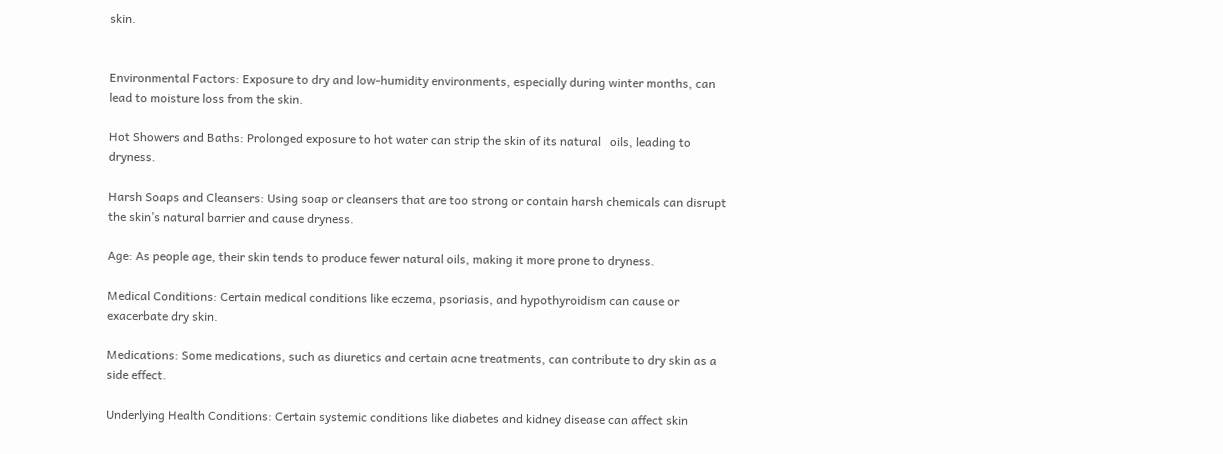skin.


Environmental Factors: Exposure to dry and low-humidity environments, especially during winter months, can lead to moisture loss from the skin.

Hot Showers and Baths: Prolonged exposure to hot water can strip the skin of its natural   oils, leading to dryness.

Harsh Soaps and Cleansers: Using soap or cleansers that are too strong or contain harsh chemicals can disrupt the skin’s natural barrier and cause dryness.

Age: As people age, their skin tends to produce fewer natural oils, making it more prone to dryness.

Medical Conditions: Certain medical conditions like eczema, psoriasis, and hypothyroidism can cause or exacerbate dry skin.

Medications: Some medications, such as diuretics and certain acne treatments, can contribute to dry skin as a side effect.

Underlying Health Conditions: Certain systemic conditions like diabetes and kidney disease can affect skin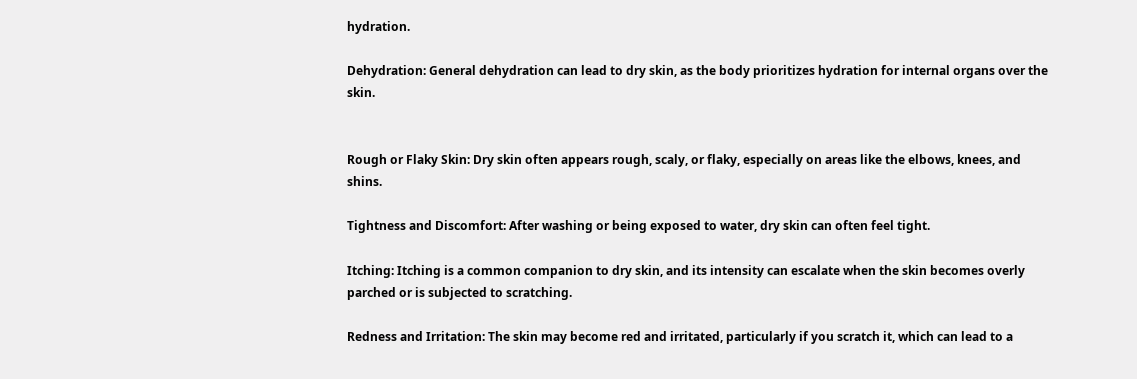hydration.

Dehydration: General dehydration can lead to dry skin, as the body prioritizes hydration for internal organs over the skin.


Rough or Flaky Skin: Dry skin often appears rough, scaly, or flaky, especially on areas like the elbows, knees, and shins.

Tightness and Discomfort: After washing or being exposed to water, dry skin can often feel tight.

Itching: Itching is a common companion to dry skin, and its intensity can escalate when the skin becomes overly parched or is subjected to scratching.

Redness and Irritation: The skin may become red and irritated, particularly if you scratch it, which can lead to a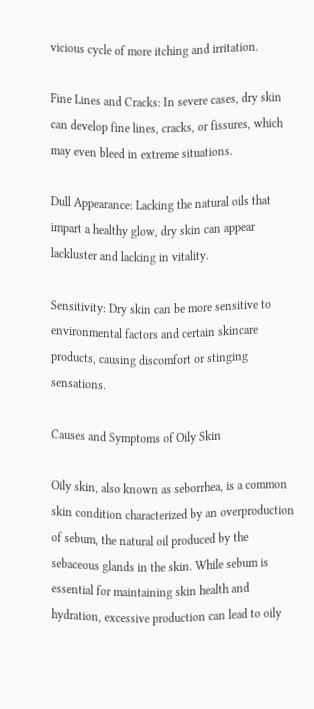vicious cycle of more itching and irritation.

Fine Lines and Cracks: In severe cases, dry skin can develop fine lines, cracks, or fissures, which may even bleed in extreme situations.

Dull Appearance: Lacking the natural oils that impart a healthy glow, dry skin can appear lackluster and lacking in vitality.

Sensitivity: Dry skin can be more sensitive to environmental factors and certain skincare products, causing discomfort or stinging sensations.

Causes and Symptoms of Oily Skin

Oily skin, also known as seborrhea, is a common skin condition characterized by an overproduction of sebum, the natural oil produced by the sebaceous glands in the skin. While sebum is essential for maintaining skin health and hydration, excessive production can lead to oily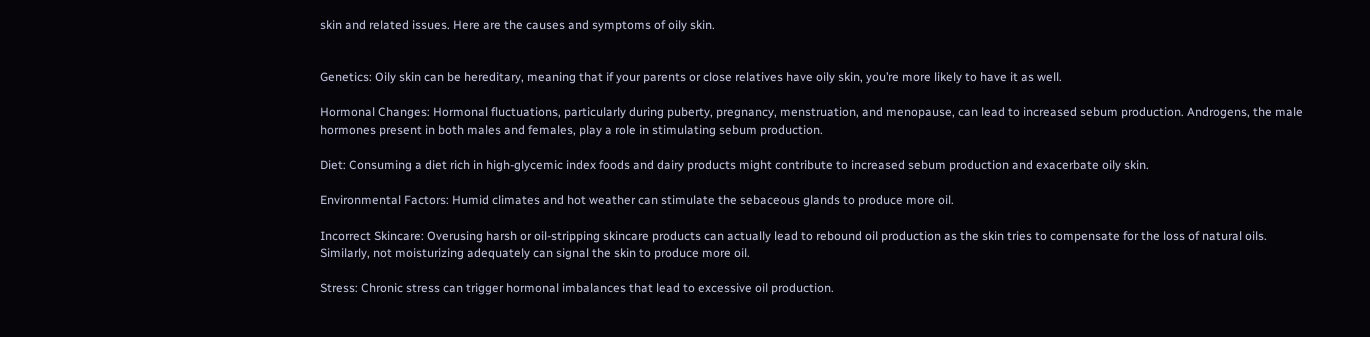skin and related issues. Here are the causes and symptoms of oily skin.


Genetics: Oily skin can be hereditary, meaning that if your parents or close relatives have oily skin, you’re more likely to have it as well.

Hormonal Changes: Hormonal fluctuations, particularly during puberty, pregnancy, menstruation, and menopause, can lead to increased sebum production. Androgens, the male hormones present in both males and females, play a role in stimulating sebum production.

Diet: Consuming a diet rich in high-glycemic index foods and dairy products might contribute to increased sebum production and exacerbate oily skin.

Environmental Factors: Humid climates and hot weather can stimulate the sebaceous glands to produce more oil.

Incorrect Skincare: Overusing harsh or oil-stripping skincare products can actually lead to rebound oil production as the skin tries to compensate for the loss of natural oils. Similarly, not moisturizing adequately can signal the skin to produce more oil.

Stress: Chronic stress can trigger hormonal imbalances that lead to excessive oil production.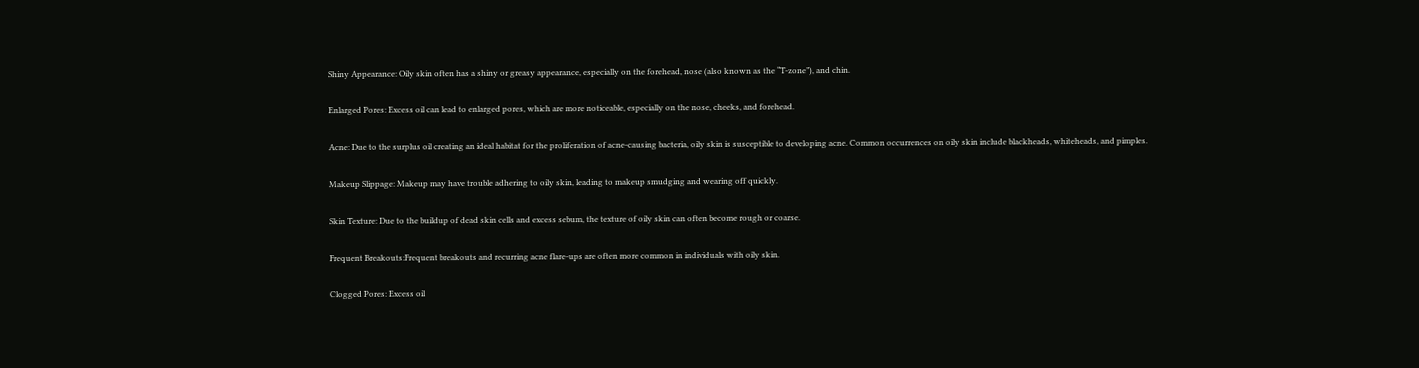Shiny Appearance: Oily skin often has a shiny or greasy appearance, especially on the forehead, nose (also known as the “T-zone”), and chin.

Enlarged Pores: Excess oil can lead to enlarged pores, which are more noticeable, especially on the nose, cheeks, and forehead.

Acne: Due to the surplus oil creating an ideal habitat for the proliferation of acne-causing bacteria, oily skin is susceptible to developing acne. Common occurrences on oily skin include blackheads, whiteheads, and pimples.

Makeup Slippage: Makeup may have trouble adhering to oily skin, leading to makeup smudging and wearing off quickly.

Skin Texture: Due to the buildup of dead skin cells and excess sebum, the texture of oily skin can often become rough or coarse.

Frequent Breakouts:Frequent breakouts and recurring acne flare-ups are often more common in individuals with oily skin.

Clogged Pores: Excess oil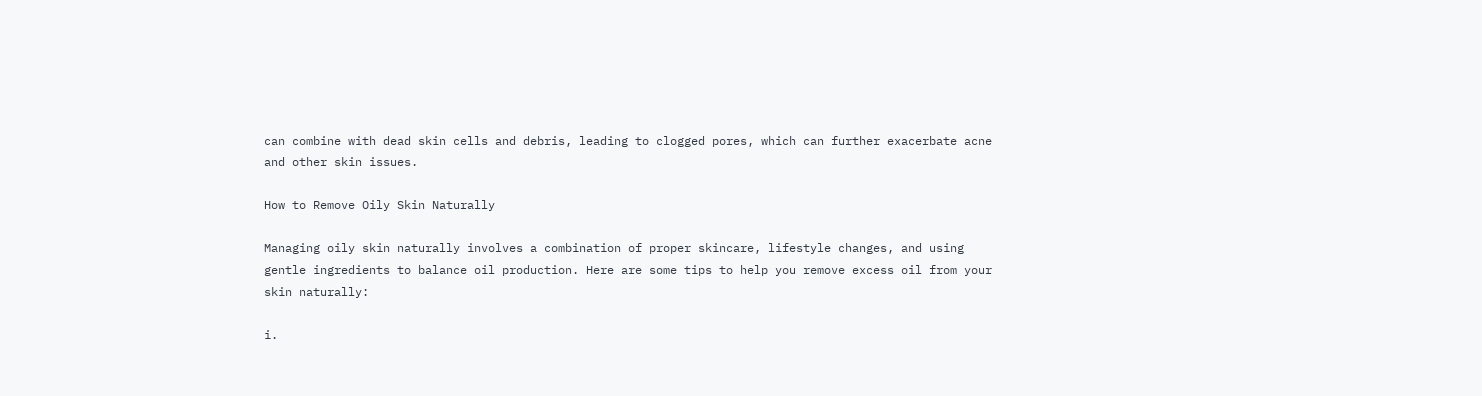can combine with dead skin cells and debris, leading to clogged pores, which can further exacerbate acne and other skin issues.

How to Remove Oily Skin Naturally

Managing oily skin naturally involves a combination of proper skincare, lifestyle changes, and using gentle ingredients to balance oil production. Here are some tips to help you remove excess oil from your skin naturally:

i.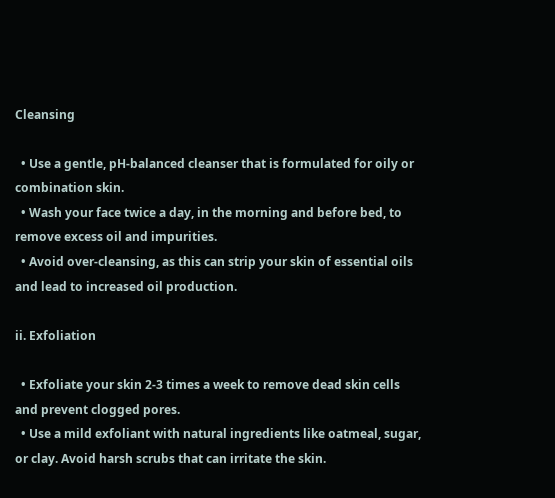Cleansing

  • Use a gentle, pH-balanced cleanser that is formulated for oily or combination skin.
  • Wash your face twice a day, in the morning and before bed, to remove excess oil and impurities.
  • Avoid over-cleansing, as this can strip your skin of essential oils and lead to increased oil production.

ii. Exfoliation

  • Exfoliate your skin 2-3 times a week to remove dead skin cells and prevent clogged pores.
  • Use a mild exfoliant with natural ingredients like oatmeal, sugar, or clay. Avoid harsh scrubs that can irritate the skin.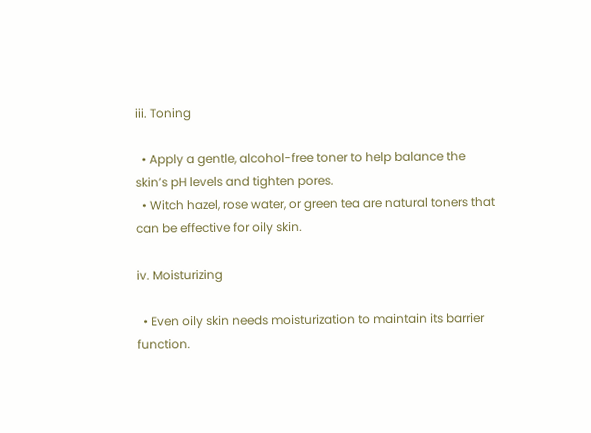iii. Toning

  • Apply a gentle, alcohol-free toner to help balance the skin’s pH levels and tighten pores.
  • Witch hazel, rose water, or green tea are natural toners that can be effective for oily skin.

iv. Moisturizing

  • Even oily skin needs moisturization to maintain its barrier function.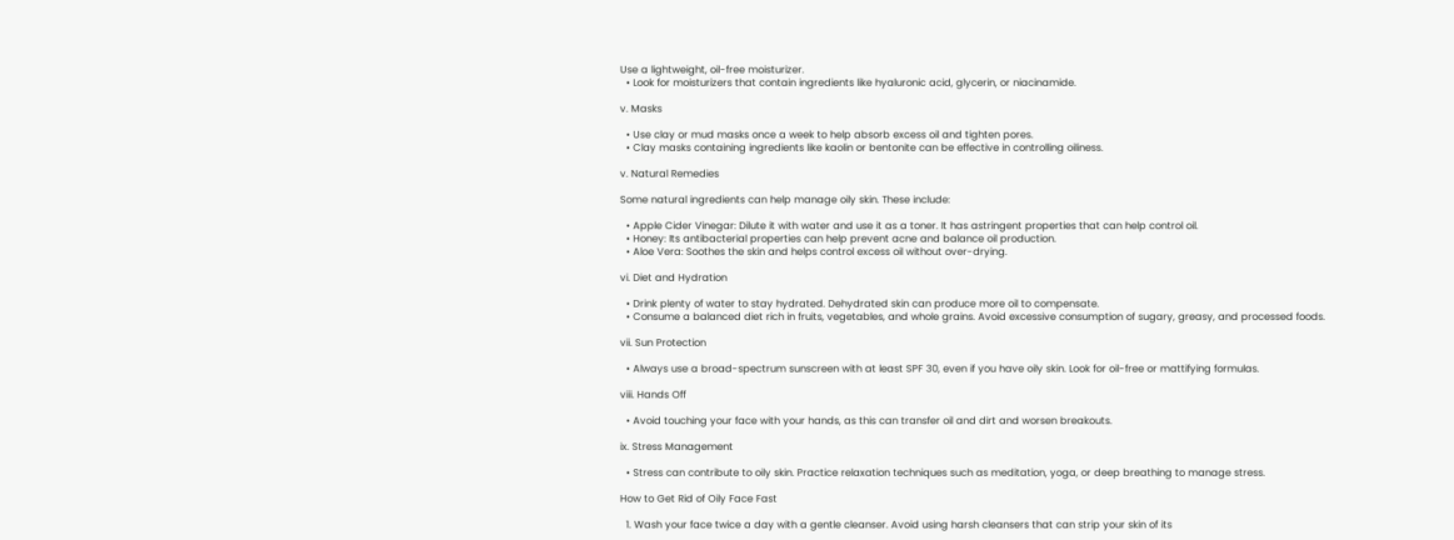Use a lightweight, oil-free moisturizer.
  • Look for moisturizers that contain ingredients like hyaluronic acid, glycerin, or niacinamide.

v. Masks

  • Use clay or mud masks once a week to help absorb excess oil and tighten pores.
  • Clay masks containing ingredients like kaolin or bentonite can be effective in controlling oiliness.

v. Natural Remedies

Some natural ingredients can help manage oily skin. These include:

  • Apple Cider Vinegar: Dilute it with water and use it as a toner. It has astringent properties that can help control oil.
  • Honey: Its antibacterial properties can help prevent acne and balance oil production.
  • Aloe Vera: Soothes the skin and helps control excess oil without over-drying.

vi. Diet and Hydration

  • Drink plenty of water to stay hydrated. Dehydrated skin can produce more oil to compensate.
  • Consume a balanced diet rich in fruits, vegetables, and whole grains. Avoid excessive consumption of sugary, greasy, and processed foods.

vii. Sun Protection

  • Always use a broad-spectrum sunscreen with at least SPF 30, even if you have oily skin. Look for oil-free or mattifying formulas.

viii. Hands Off

  • Avoid touching your face with your hands, as this can transfer oil and dirt and worsen breakouts.

ix. Stress Management

  • Stress can contribute to oily skin. Practice relaxation techniques such as meditation, yoga, or deep breathing to manage stress.

How to Get Rid of Oily Face Fast

  1. Wash your face twice a day with a gentle cleanser. Avoid using harsh cleansers that can strip your skin of its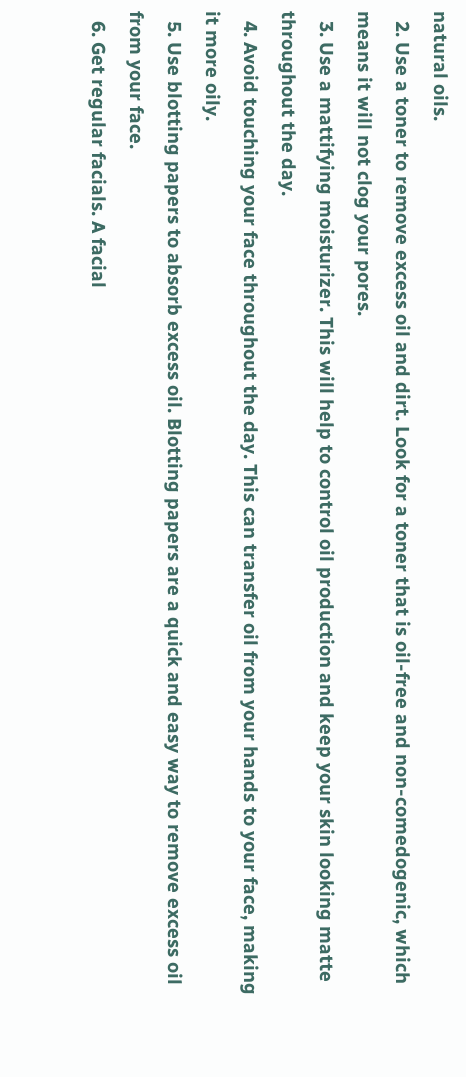natural oils.
  2. Use a toner to remove excess oil and dirt. Look for a toner that is oil-free and non-comedogenic, which means it will not clog your pores.
  3. Use a mattifying moisturizer. This will help to control oil production and keep your skin looking matte throughout the day.
  4. Avoid touching your face throughout the day. This can transfer oil from your hands to your face, making it more oily.
  5. Use blotting papers to absorb excess oil. Blotting papers are a quick and easy way to remove excess oil from your face.
  6. Get regular facials. A facial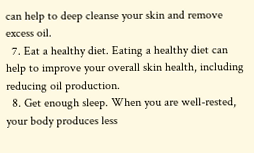can help to deep cleanse your skin and remove excess oil.
  7. Eat a healthy diet. Eating a healthy diet can help to improve your overall skin health, including reducing oil production.
  8. Get enough sleep. When you are well-rested, your body produces less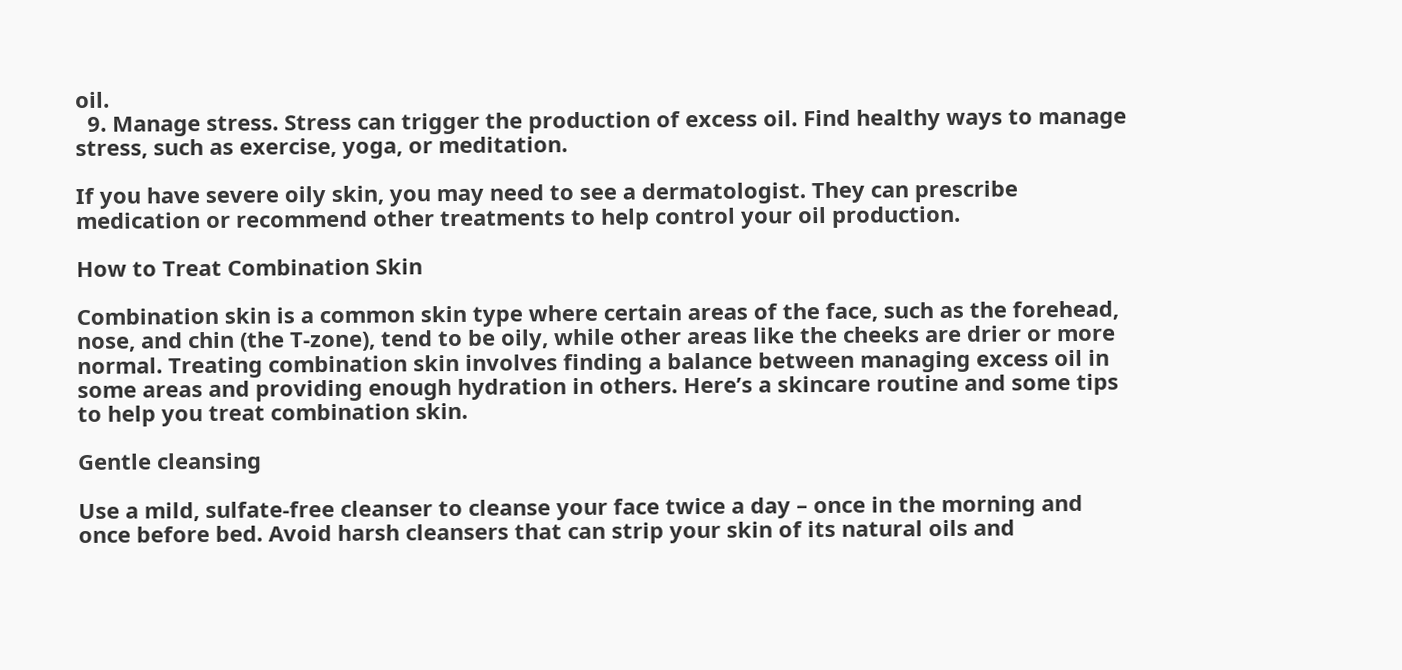oil.
  9. Manage stress. Stress can trigger the production of excess oil. Find healthy ways to manage stress, such as exercise, yoga, or meditation.

If you have severe oily skin, you may need to see a dermatologist. They can prescribe medication or recommend other treatments to help control your oil production.

How to Treat Combination Skin

Combination skin is a common skin type where certain areas of the face, such as the forehead, nose, and chin (the T-zone), tend to be oily, while other areas like the cheeks are drier or more normal. Treating combination skin involves finding a balance between managing excess oil in some areas and providing enough hydration in others. Here’s a skincare routine and some tips to help you treat combination skin.

Gentle cleansing

Use a mild, sulfate-free cleanser to cleanse your face twice a day – once in the morning and once before bed. Avoid harsh cleansers that can strip your skin of its natural oils and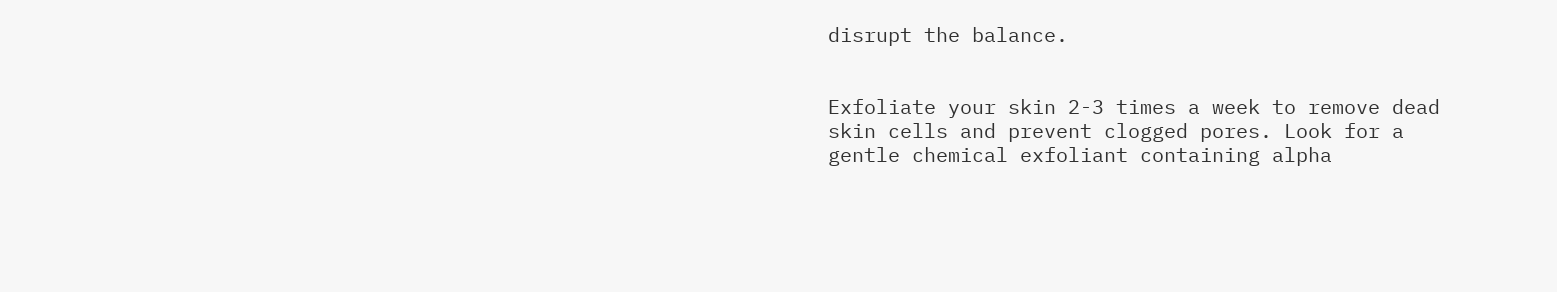disrupt the balance.


Exfoliate your skin 2-3 times a week to remove dead skin cells and prevent clogged pores. Look for a gentle chemical exfoliant containing alpha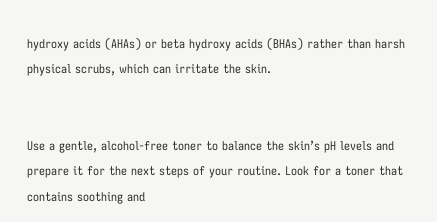hydroxy acids (AHAs) or beta hydroxy acids (BHAs) rather than harsh physical scrubs, which can irritate the skin.


Use a gentle, alcohol-free toner to balance the skin’s pH levels and prepare it for the next steps of your routine. Look for a toner that contains soothing and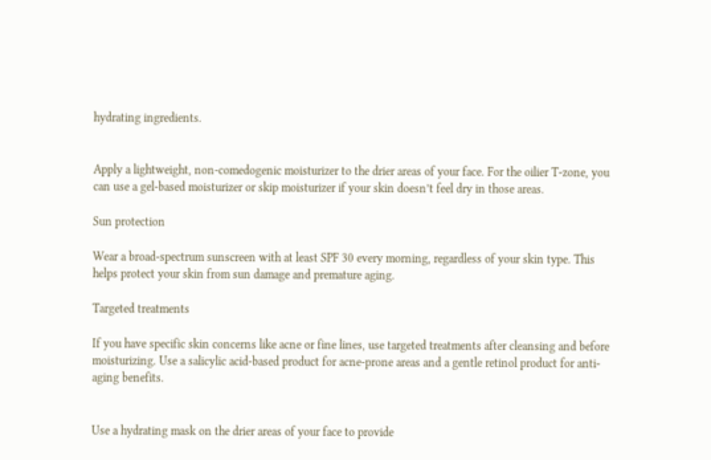hydrating ingredients.


Apply a lightweight, non-comedogenic moisturizer to the drier areas of your face. For the oilier T-zone, you can use a gel-based moisturizer or skip moisturizer if your skin doesn’t feel dry in those areas.

Sun protection

Wear a broad-spectrum sunscreen with at least SPF 30 every morning, regardless of your skin type. This helps protect your skin from sun damage and premature aging.

Targeted treatments

If you have specific skin concerns like acne or fine lines, use targeted treatments after cleansing and before moisturizing. Use a salicylic acid-based product for acne-prone areas and a gentle retinol product for anti-aging benefits.


Use a hydrating mask on the drier areas of your face to provide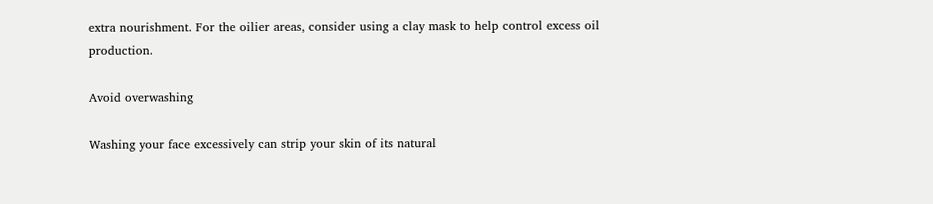extra nourishment. For the oilier areas, consider using a clay mask to help control excess oil production.

Avoid overwashing

Washing your face excessively can strip your skin of its natural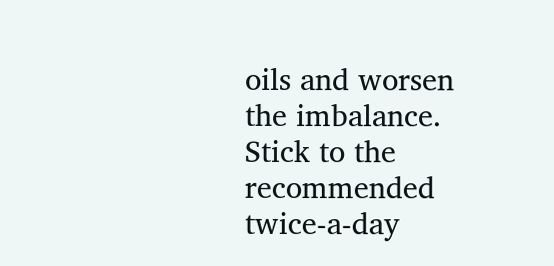oils and worsen the imbalance. Stick to the recommended twice-a-day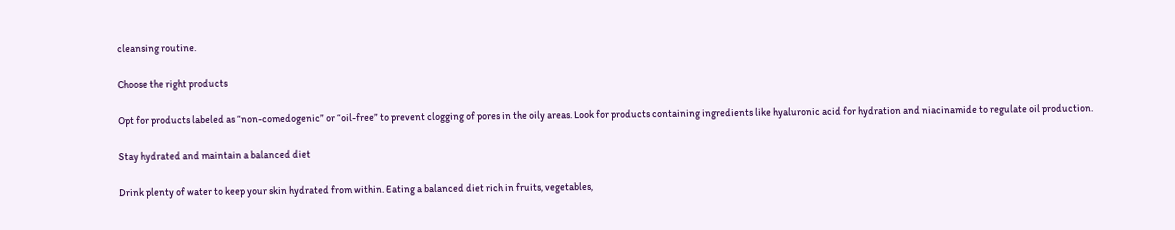cleansing routine.

Choose the right products

Opt for products labeled as “non-comedogenic” or “oil-free” to prevent clogging of pores in the oily areas. Look for products containing ingredients like hyaluronic acid for hydration and niacinamide to regulate oil production.

Stay hydrated and maintain a balanced diet

Drink plenty of water to keep your skin hydrated from within. Eating a balanced diet rich in fruits, vegetables,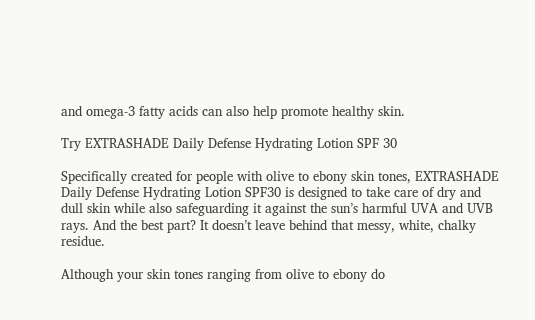and omega-3 fatty acids can also help promote healthy skin.

Try EXTRASHADE Daily Defense Hydrating Lotion SPF 30

Specifically created for people with olive to ebony skin tones, EXTRASHADE Daily Defense Hydrating Lotion SPF30 is designed to take care of dry and dull skin while also safeguarding it against the sun’s harmful UVA and UVB rays. And the best part? It doesn’t leave behind that messy, white, chalky residue.

Although your skin tones ranging from olive to ebony do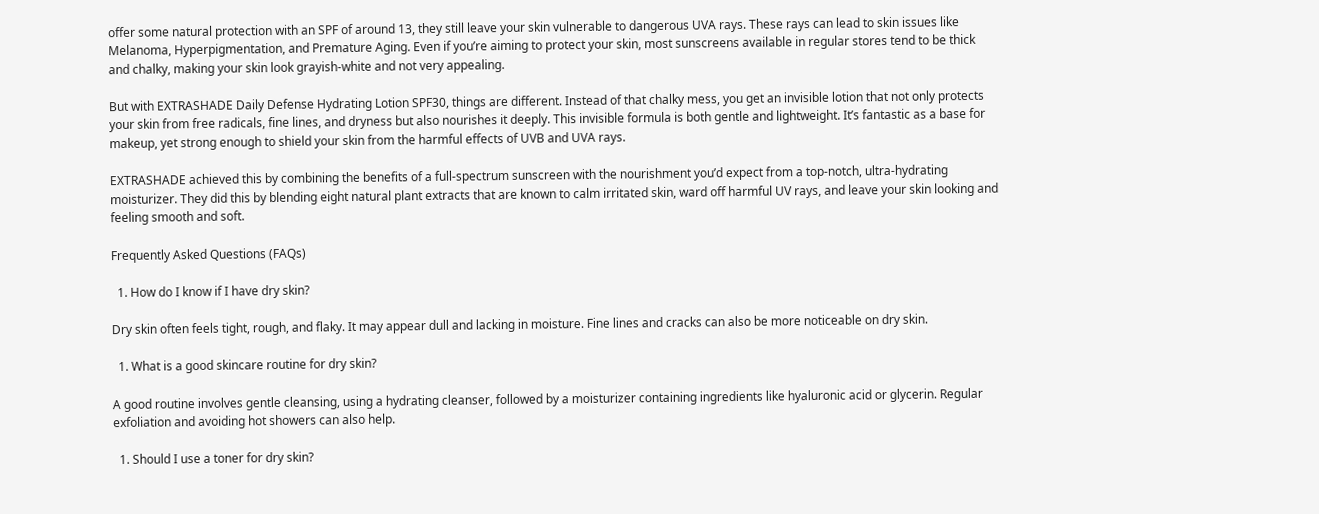offer some natural protection with an SPF of around 13, they still leave your skin vulnerable to dangerous UVA rays. These rays can lead to skin issues like Melanoma, Hyperpigmentation, and Premature Aging. Even if you’re aiming to protect your skin, most sunscreens available in regular stores tend to be thick and chalky, making your skin look grayish-white and not very appealing.

But with EXTRASHADE Daily Defense Hydrating Lotion SPF30, things are different. Instead of that chalky mess, you get an invisible lotion that not only protects your skin from free radicals, fine lines, and dryness but also nourishes it deeply. This invisible formula is both gentle and lightweight. It’s fantastic as a base for makeup, yet strong enough to shield your skin from the harmful effects of UVB and UVA rays.

EXTRASHADE achieved this by combining the benefits of a full-spectrum sunscreen with the nourishment you’d expect from a top-notch, ultra-hydrating moisturizer. They did this by blending eight natural plant extracts that are known to calm irritated skin, ward off harmful UV rays, and leave your skin looking and feeling smooth and soft.

Frequently Asked Questions (FAQs)

  1. How do I know if I have dry skin?

Dry skin often feels tight, rough, and flaky. It may appear dull and lacking in moisture. Fine lines and cracks can also be more noticeable on dry skin.

  1. What is a good skincare routine for dry skin?

A good routine involves gentle cleansing, using a hydrating cleanser, followed by a moisturizer containing ingredients like hyaluronic acid or glycerin. Regular exfoliation and avoiding hot showers can also help.

  1. Should I use a toner for dry skin?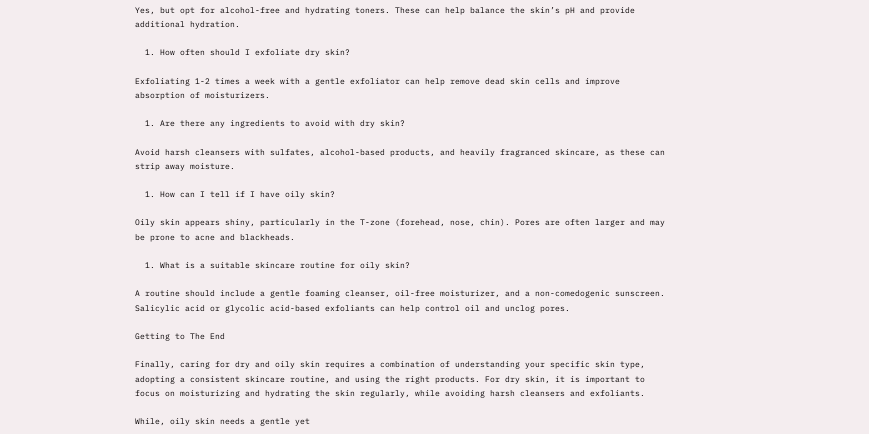Yes, but opt for alcohol-free and hydrating toners. These can help balance the skin’s pH and provide additional hydration.

  1. How often should I exfoliate dry skin?

Exfoliating 1-2 times a week with a gentle exfoliator can help remove dead skin cells and improve absorption of moisturizers.

  1. Are there any ingredients to avoid with dry skin?

Avoid harsh cleansers with sulfates, alcohol-based products, and heavily fragranced skincare, as these can strip away moisture.

  1. How can I tell if I have oily skin?

Oily skin appears shiny, particularly in the T-zone (forehead, nose, chin). Pores are often larger and may be prone to acne and blackheads.

  1. What is a suitable skincare routine for oily skin?

A routine should include a gentle foaming cleanser, oil-free moisturizer, and a non-comedogenic sunscreen. Salicylic acid or glycolic acid-based exfoliants can help control oil and unclog pores.

Getting to The End

Finally, caring for dry and oily skin requires a combination of understanding your specific skin type, adopting a consistent skincare routine, and using the right products. For dry skin, it is important to focus on moisturizing and hydrating the skin regularly, while avoiding harsh cleansers and exfoliants.

While, oily skin needs a gentle yet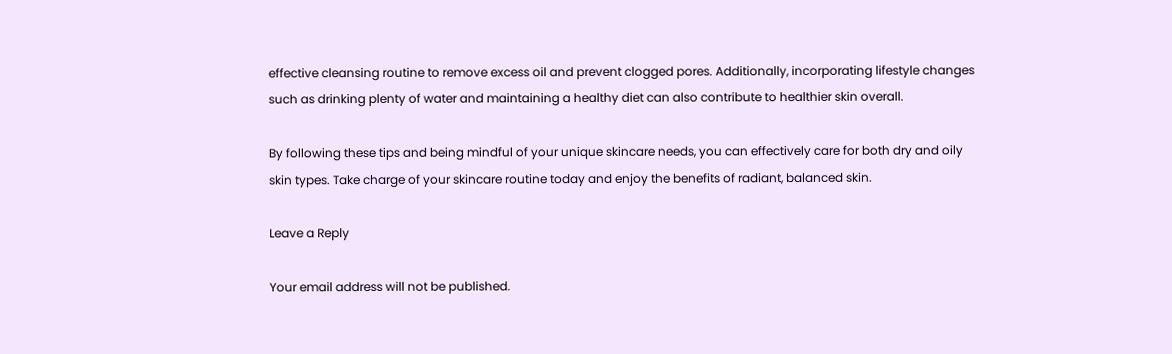effective cleansing routine to remove excess oil and prevent clogged pores. Additionally, incorporating lifestyle changes such as drinking plenty of water and maintaining a healthy diet can also contribute to healthier skin overall.

By following these tips and being mindful of your unique skincare needs, you can effectively care for both dry and oily skin types. Take charge of your skincare routine today and enjoy the benefits of radiant, balanced skin.

Leave a Reply

Your email address will not be published.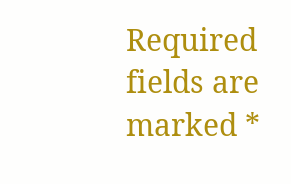Required fields are marked *